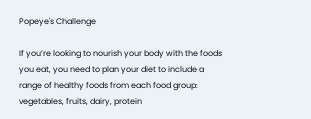Popeye's Challenge

If you’re looking to nourish your body with the foods you eat, you need to plan your diet to include a range of healthy foods from each food group: vegetables, fruits, dairy, protein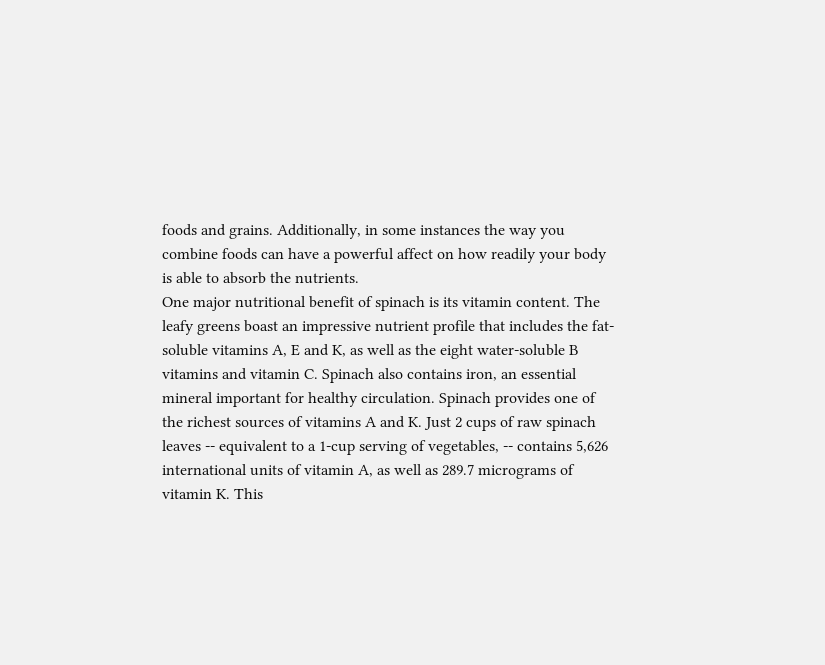foods and grains. Additionally, in some instances the way you combine foods can have a powerful affect on how readily your body is able to absorb the nutrients.
One major nutritional benefit of spinach is its vitamin content. The leafy greens boast an impressive nutrient profile that includes the fat-soluble vitamins A, E and K, as well as the eight water-soluble B vitamins and vitamin C. Spinach also contains iron, an essential mineral important for healthy circulation. Spinach provides one of the richest sources of vitamins A and K. Just 2 cups of raw spinach leaves -- equivalent to a 1-cup serving of vegetables, -- contains 5,626 international units of vitamin A, as well as 289.7 micrograms of vitamin K. This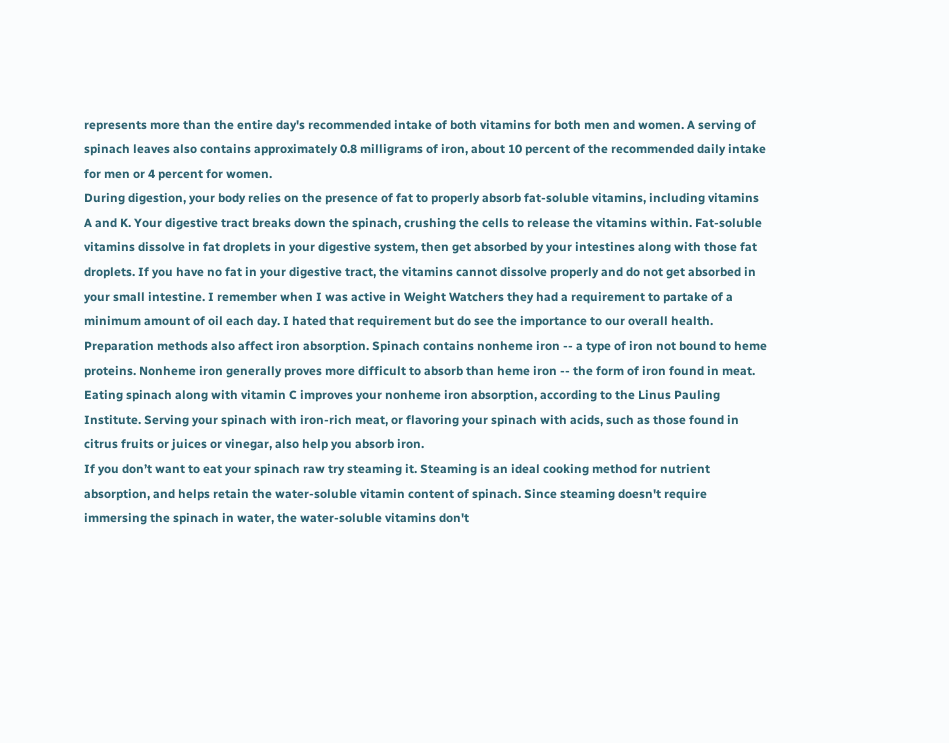represents more than the entire day's recommended intake of both vitamins for both men and women. A serving of spinach leaves also contains approximately 0.8 milligrams of iron, about 10 percent of the recommended daily intake for men or 4 percent for women.
During digestion, your body relies on the presence of fat to properly absorb fat-soluble vitamins, including vitamins A and K. Your digestive tract breaks down the spinach, crushing the cells to release the vitamins within. Fat-soluble vitamins dissolve in fat droplets in your digestive system, then get absorbed by your intestines along with those fat droplets. If you have no fat in your digestive tract, the vitamins cannot dissolve properly and do not get absorbed in your small intestine. I remember when I was active in Weight Watchers they had a requirement to partake of a minimum amount of oil each day. I hated that requirement but do see the importance to our overall health.
Preparation methods also affect iron absorption. Spinach contains nonheme iron -- a type of iron not bound to heme proteins. Nonheme iron generally proves more difficult to absorb than heme iron -- the form of iron found in meat. Eating spinach along with vitamin C improves your nonheme iron absorption, according to the Linus Pauling Institute. Serving your spinach with iron-rich meat, or flavoring your spinach with acids, such as those found in citrus fruits or juices or vinegar, also help you absorb iron.
If you don’t want to eat your spinach raw try steaming it. Steaming is an ideal cooking method for nutrient absorption, and helps retain the water-soluble vitamin content of spinach. Since steaming doesn't require immersing the spinach in water, the water-soluble vitamins don't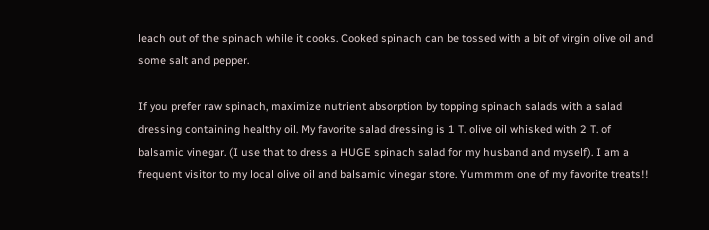leach out of the spinach while it cooks. Cooked spinach can be tossed with a bit of virgin olive oil and some salt and pepper.

If you prefer raw spinach, maximize nutrient absorption by topping spinach salads with a salad dressing containing healthy oil. My favorite salad dressing is 1 T. olive oil whisked with 2 T. of balsamic vinegar. (I use that to dress a HUGE spinach salad for my husband and myself). I am a frequent visitor to my local olive oil and balsamic vinegar store. Yummmm one of my favorite treats!!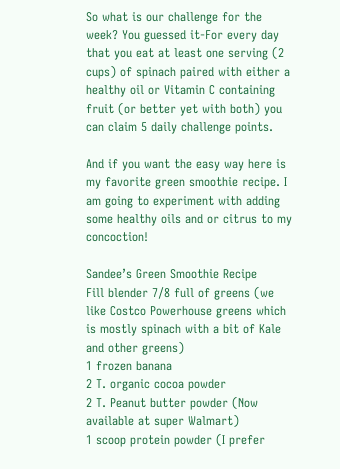So what is our challenge for the week? You guessed it-For every day that you eat at least one serving (2 cups) of spinach paired with either a healthy oil or Vitamin C containing fruit (or better yet with both) you can claim 5 daily challenge points.

And if you want the easy way here is my favorite green smoothie recipe. I am going to experiment with adding some healthy oils and or citrus to my concoction!

Sandee’s Green Smoothie Recipe
Fill blender 7/8 full of greens (we like Costco Powerhouse greens which is mostly spinach with a bit of Kale and other greens)
1 frozen banana
2 T. organic cocoa powder
2 T. Peanut butter powder (Now available at super Walmart)
1 scoop protein powder (I prefer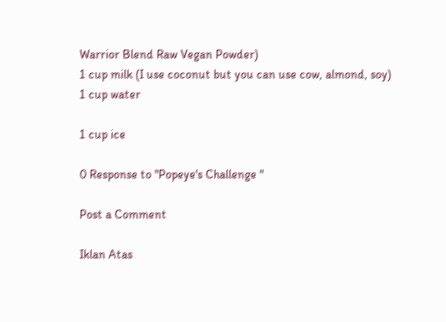Warrior Blend Raw Vegan Powder)
1 cup milk (I use coconut but you can use cow, almond, soy)
1 cup water

1 cup ice

0 Response to "Popeye's Challenge "

Post a Comment

Iklan Atas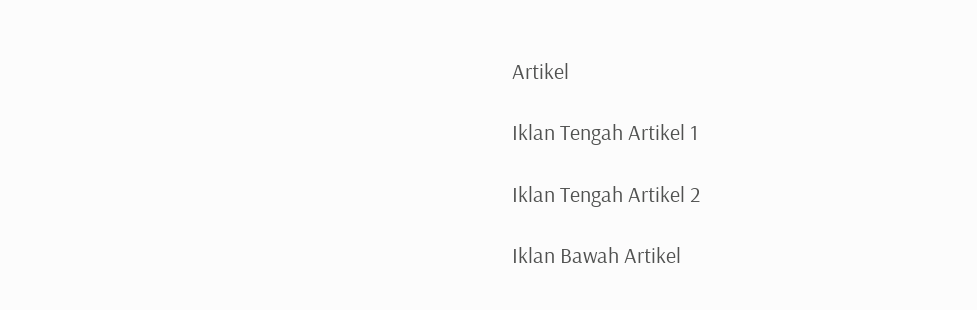Artikel

Iklan Tengah Artikel 1

Iklan Tengah Artikel 2

Iklan Bawah Artikel